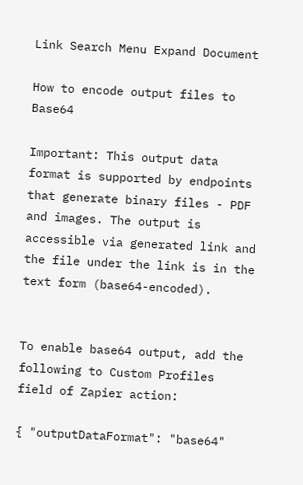Link Search Menu Expand Document

How to encode output files to Base64

Important: This output data format is supported by endpoints that generate binary files - PDF and images. The output is accessible via generated link and the file under the link is in the text form (base64-encoded).


To enable base64 output, add the following to Custom Profiles field of Zapier action:

{ "outputDataFormat": "base64"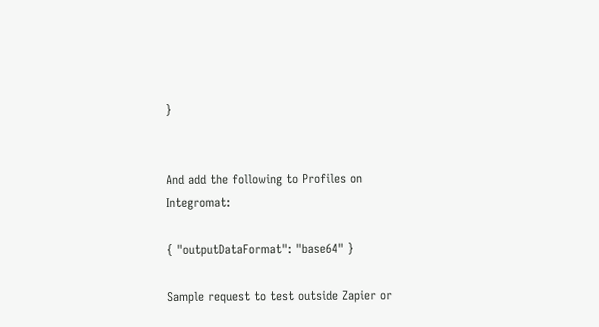}


And add the following to Profiles on Integromat:

{ "outputDataFormat": "base64" }

Sample request to test outside Zapier or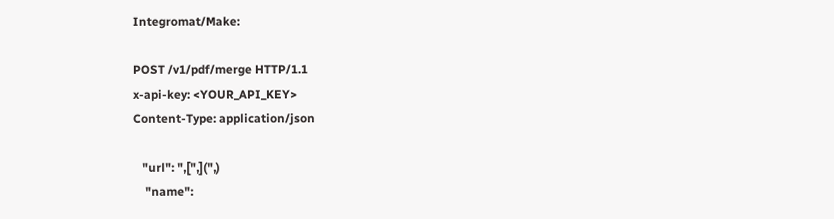Integromat/Make:

POST /v1/pdf/merge HTTP/1.1
x-api-key: <YOUR_API_KEY>
Content-Type: application/json

   "url": ",[",](",)
    "name":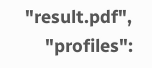"result.pdf",
    "profiles":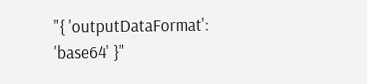"{ 'outputDataFormat': 'base64' }"